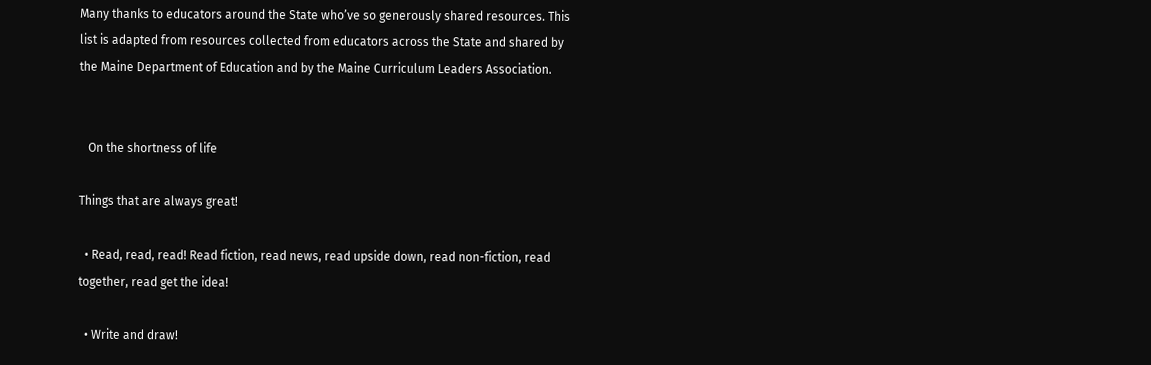Many thanks to educators around the State who’ve so generously shared resources. This list is adapted from resources collected from educators across the State and shared by the Maine Department of Education and by the Maine Curriculum Leaders Association.


   On the shortness of life

Things that are always great!

  • Read, read, read! Read fiction, read news, read upside down, read non-fiction, read together, read get the idea!

  • Write and draw!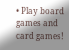• Play board games and card games!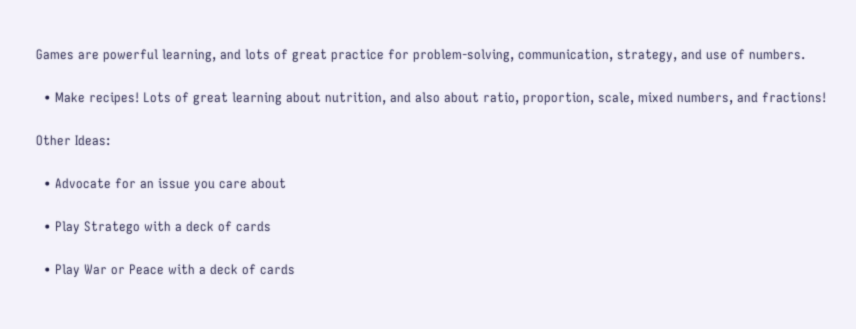Games are powerful learning, and lots of great practice for problem-solving, communication, strategy, and use of numbers.

  • Make recipes! Lots of great learning about nutrition, and also about ratio, proportion, scale, mixed numbers, and fractions!

Other Ideas:

  • Advocate for an issue you care about

  • Play Stratego with a deck of cards

  • Play War or Peace with a deck of cards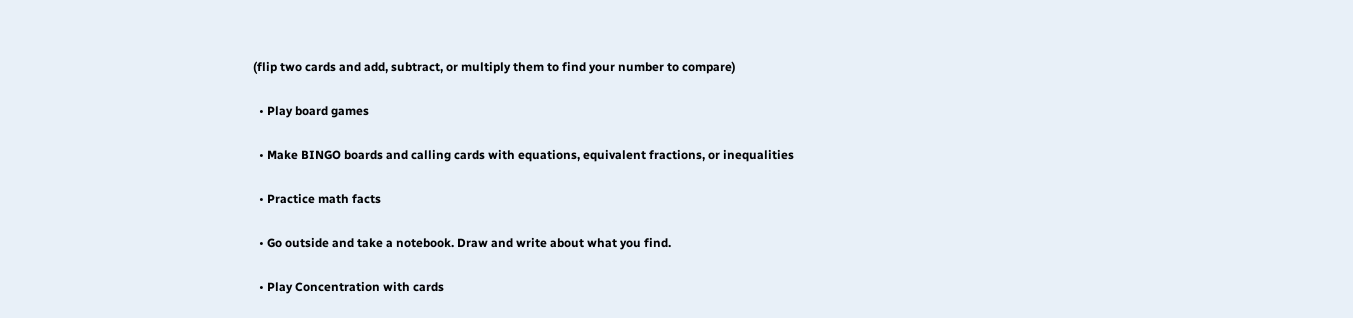(flip two cards and add, subtract, or multiply them to find your number to compare)

  • Play board games

  • Make BINGO boards and calling cards with equations, equivalent fractions, or inequalities

  • Practice math facts

  • Go outside and take a notebook. Draw and write about what you find.

  • Play Concentration with cards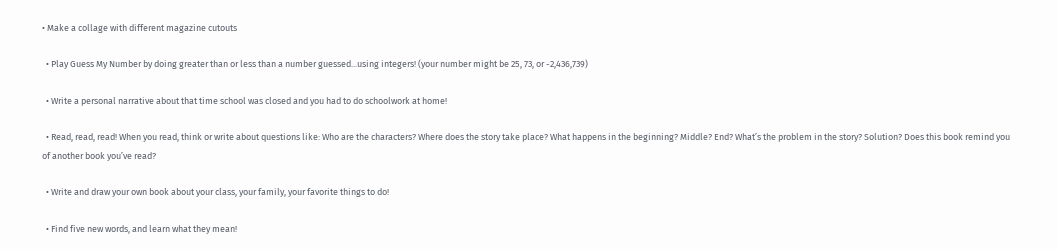• Make a collage with different magazine cutouts

  • Play Guess My Number by doing greater than or less than a number guessed...using integers! (your number might be 25, 73, or -2,436,739)

  • Write a personal narrative about that time school was closed and you had to do schoolwork at home!

  • Read, read, read! When you read, think or write about questions like: Who are the characters? Where does the story take place? What happens in the beginning? Middle? End? What’s the problem in the story? Solution? Does this book remind you of another book you’ve read?

  • Write and draw your own book about your class, your family, your favorite things to do!

  • Find five new words, and learn what they mean!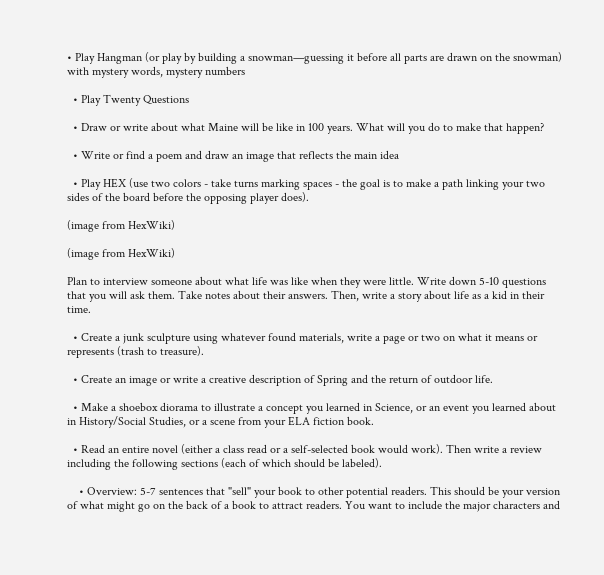• Play Hangman (or play by building a snowman—guessing it before all parts are drawn on the snowman) with mystery words, mystery numbers

  • Play Twenty Questions

  • Draw or write about what Maine will be like in 100 years. What will you do to make that happen?

  • Write or find a poem and draw an image that reflects the main idea

  • Play HEX (use two colors - take turns marking spaces - the goal is to make a path linking your two sides of the board before the opposing player does).

(image from HexWiki)

(image from HexWiki)

Plan to interview someone about what life was like when they were little. Write down 5-10 questions that you will ask them. Take notes about their answers. Then, write a story about life as a kid in their time.

  • Create a junk sculpture using whatever found materials, write a page or two on what it means or represents (trash to treasure).

  • Create an image or write a creative description of Spring and the return of outdoor life.

  • Make a shoebox diorama to illustrate a concept you learned in Science, or an event you learned about in History/Social Studies, or a scene from your ELA fiction book.

  • Read an entire novel (either a class read or a self-selected book would work). Then write a review including the following sections (each of which should be labeled).

    • Overview: 5-7 sentences that "sell" your book to other potential readers. This should be your version of what might go on the back of a book to attract readers. You want to include the major characters and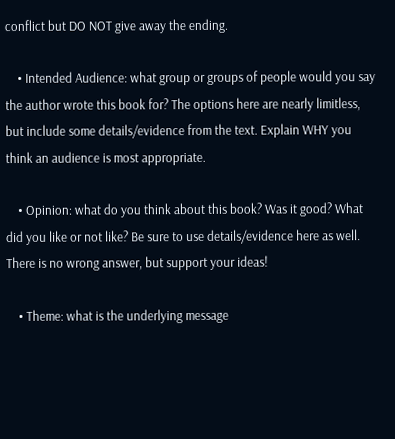conflict but DO NOT give away the ending.

    • Intended Audience: what group or groups of people would you say the author wrote this book for? The options here are nearly limitless, but include some details/evidence from the text. Explain WHY you think an audience is most appropriate.

    • Opinion: what do you think about this book? Was it good? What did you like or not like? Be sure to use details/evidence here as well. There is no wrong answer, but support your ideas!

    • Theme: what is the underlying message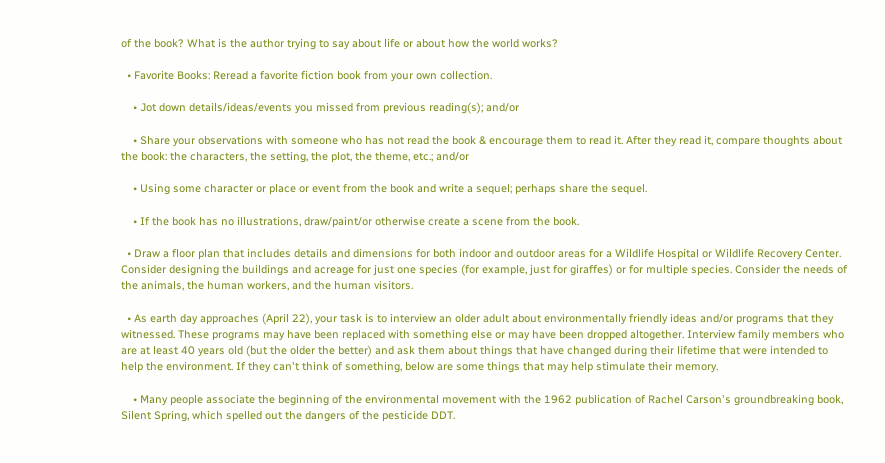of the book? What is the author trying to say about life or about how the world works?

  • Favorite Books: Reread a favorite fiction book from your own collection.

    • Jot down details/ideas/events you missed from previous reading(s); and/or

    • Share your observations with someone who has not read the book & encourage them to read it. After they read it, compare thoughts about the book: the characters, the setting, the plot, the theme, etc.; and/or

    • Using some character or place or event from the book and write a sequel; perhaps share the sequel.

    • If the book has no illustrations, draw/paint/or otherwise create a scene from the book.

  • Draw a floor plan that includes details and dimensions for both indoor and outdoor areas for a Wildlife Hospital or Wildlife Recovery Center. Consider designing the buildings and acreage for just one species (for example, just for giraffes) or for multiple species. Consider the needs of the animals, the human workers, and the human visitors.

  • As earth day approaches (April 22), your task is to interview an older adult about environmentally friendly ideas and/or programs that they witnessed. These programs may have been replaced with something else or may have been dropped altogether. Interview family members who are at least 40 years old (but the older the better) and ask them about things that have changed during their lifetime that were intended to help the environment. If they can't think of something, below are some things that may help stimulate their memory.

    • Many people associate the beginning of the environmental movement with the 1962 publication of Rachel Carson's groundbreaking book, Silent Spring, which spelled out the dangers of the pesticide DDT.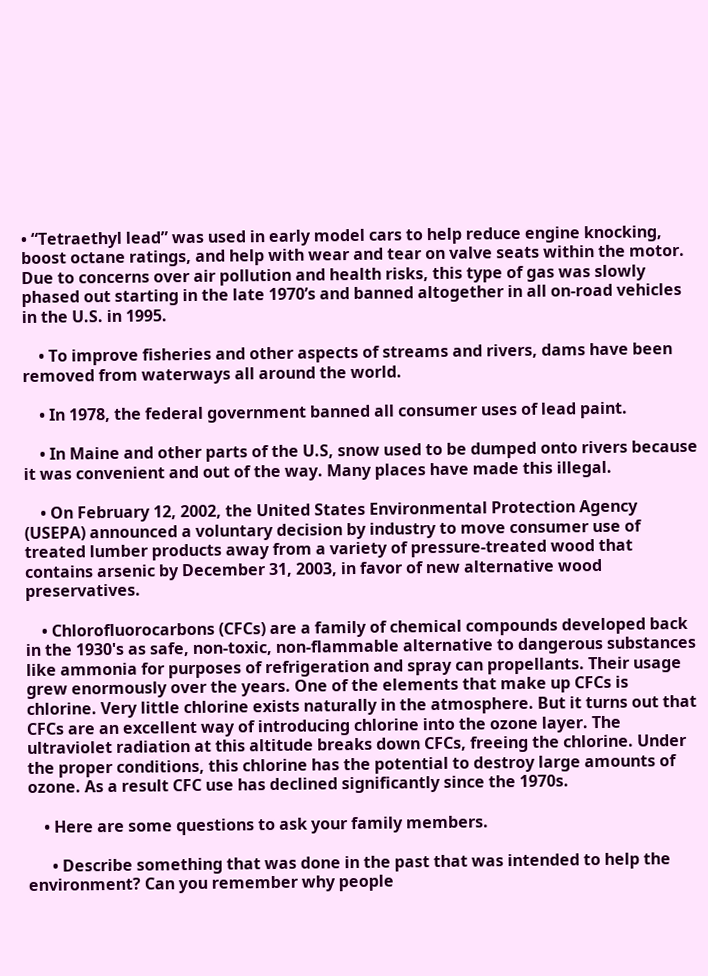• “Tetraethyl lead” was used in early model cars to help reduce engine knocking, boost octane ratings, and help with wear and tear on valve seats within the motor. Due to concerns over air pollution and health risks, this type of gas was slowly phased out starting in the late 1970’s and banned altogether in all on-road vehicles in the U.S. in 1995.

    • To improve fisheries and other aspects of streams and rivers, dams have been removed from waterways all around the world.

    • In 1978, the federal government banned all consumer uses of lead paint.

    • In Maine and other parts of the U.S, snow used to be dumped onto rivers because it was convenient and out of the way. Many places have made this illegal.

    • On February 12, 2002, the United States Environmental Protection Agency (USEPA) announced a voluntary decision by industry to move consumer use of treated lumber products away from a variety of pressure-treated wood that contains arsenic by December 31, 2003, in favor of new alternative wood preservatives.

    • Chlorofluorocarbons (CFCs) are a family of chemical compounds developed back in the 1930's as safe, non-toxic, non-flammable alternative to dangerous substances like ammonia for purposes of refrigeration and spray can propellants. Their usage grew enormously over the years. One of the elements that make up CFCs is chlorine. Very little chlorine exists naturally in the atmosphere. But it turns out that CFCs are an excellent way of introducing chlorine into the ozone layer. The ultraviolet radiation at this altitude breaks down CFCs, freeing the chlorine. Under the proper conditions, this chlorine has the potential to destroy large amounts of ozone. As a result CFC use has declined significantly since the 1970s.

    • Here are some questions to ask your family members.

      • Describe something that was done in the past that was intended to help the environment? Can you remember why people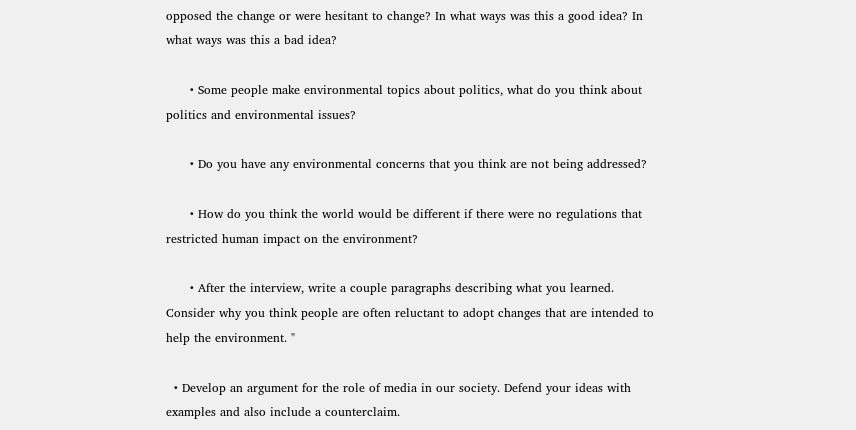opposed the change or were hesitant to change? In what ways was this a good idea? In what ways was this a bad idea?

      • Some people make environmental topics about politics, what do you think about politics and environmental issues?

      • Do you have any environmental concerns that you think are not being addressed?

      • How do you think the world would be different if there were no regulations that restricted human impact on the environment?

      • After the interview, write a couple paragraphs describing what you learned. Consider why you think people are often reluctant to adopt changes that are intended to help the environment. "

  • Develop an argument for the role of media in our society. Defend your ideas with examples and also include a counterclaim.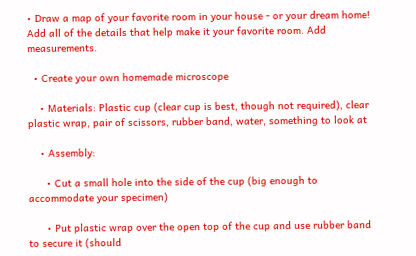• Draw a map of your favorite room in your house - or your dream home! Add all of the details that help make it your favorite room. Add measurements.

  • Create your own homemade microscope

    • Materials: Plastic cup (clear cup is best, though not required), clear plastic wrap, pair of scissors, rubber band, water, something to look at

    • Assembly:

      • Cut a small hole into the side of the cup (big enough to accommodate your specimen)

      • Put plastic wrap over the open top of the cup and use rubber band to secure it (should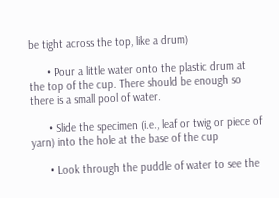be tight across the top, like a drum)

      • Pour a little water onto the plastic drum at the top of the cup. There should be enough so there is a small pool of water.

      • Slide the specimen (i.e., leaf or twig or piece of yarn) into the hole at the base of the cup

      • Look through the puddle of water to see the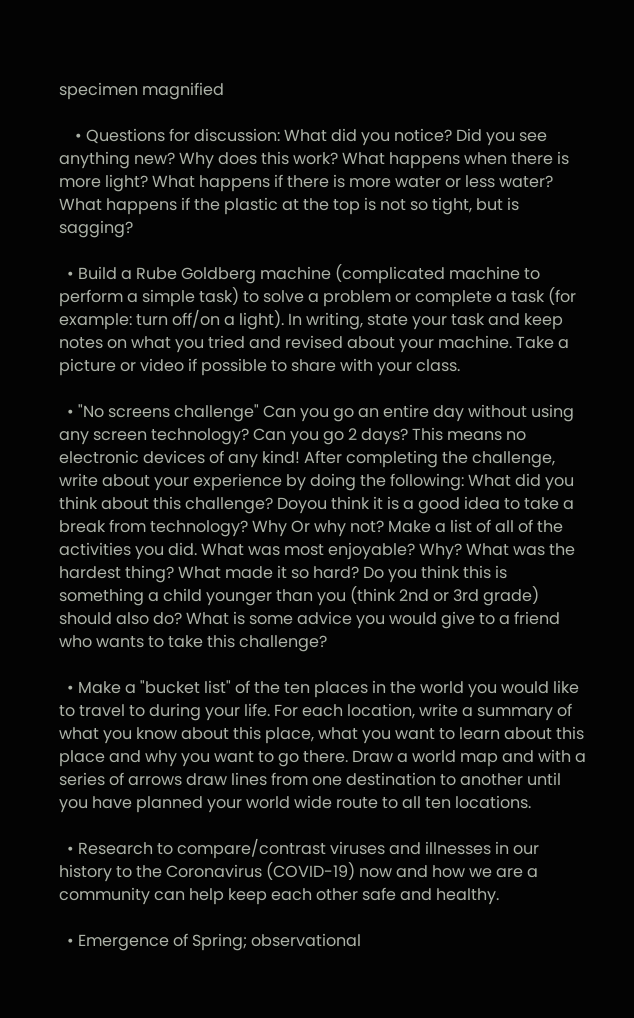specimen magnified

    • Questions for discussion: What did you notice? Did you see anything new? Why does this work? What happens when there is more light? What happens if there is more water or less water? What happens if the plastic at the top is not so tight, but is sagging?

  • Build a Rube Goldberg machine (complicated machine to perform a simple task) to solve a problem or complete a task (for example: turn off/on a light). In writing, state your task and keep notes on what you tried and revised about your machine. Take a picture or video if possible to share with your class.

  • "No screens challenge" Can you go an entire day without using any screen technology? Can you go 2 days? This means no electronic devices of any kind! After completing the challenge, write about your experience by doing the following: What did you think about this challenge? Doyou think it is a good idea to take a break from technology? Why Or why not? Make a list of all of the activities you did. What was most enjoyable? Why? What was the hardest thing? What made it so hard? Do you think this is something a child younger than you (think 2nd or 3rd grade) should also do? What is some advice you would give to a friend who wants to take this challenge?

  • Make a "bucket list" of the ten places in the world you would like to travel to during your life. For each location, write a summary of what you know about this place, what you want to learn about this place and why you want to go there. Draw a world map and with a series of arrows draw lines from one destination to another until you have planned your world wide route to all ten locations.

  • Research to compare/contrast viruses and illnesses in our history to the Coronavirus (COVID-19) now and how we are a community can help keep each other safe and healthy.

  • Emergence of Spring; observational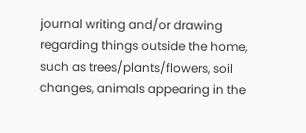journal writing and/or drawing regarding things outside the home, such as trees/plants/flowers, soil changes, animals appearing in the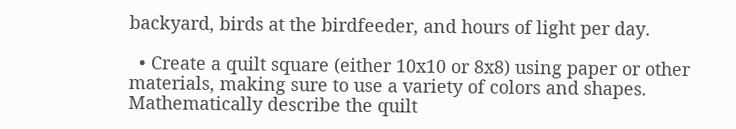backyard, birds at the birdfeeder, and hours of light per day.

  • Create a quilt square (either 10x10 or 8x8) using paper or other materials, making sure to use a variety of colors and shapes. Mathematically describe the quilt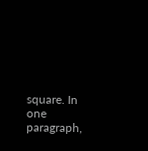square. In one paragraph,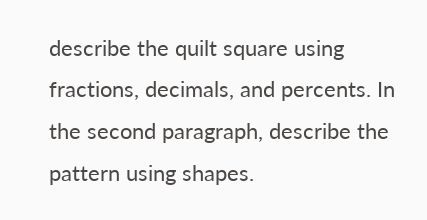describe the quilt square using fractions, decimals, and percents. In the second paragraph, describe the pattern using shapes.